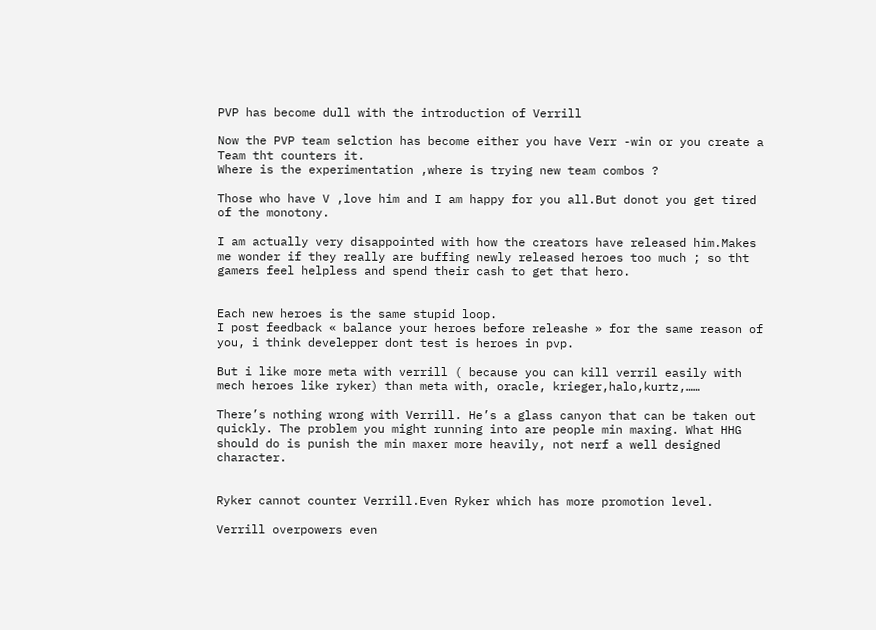PVP has become dull with the introduction of Verrill

Now the PVP team selction has become either you have Verr -win or you create a Team tht counters it.
Where is the experimentation ,where is trying new team combos ?

Those who have V ,love him and I am happy for you all.But donot you get tired of the monotony.

I am actually very disappointed with how the creators have released him.Makes me wonder if they really are buffing newly released heroes too much ; so tht gamers feel helpless and spend their cash to get that hero.


Each new heroes is the same stupid loop.
I post feedback « balance your heroes before releashe » for the same reason of you, i think develepper dont test is heroes in pvp.

But i like more meta with verrill ( because you can kill verril easily with mech heroes like ryker) than meta with, oracle, krieger,halo,kurtz,……

There’s nothing wrong with Verrill. He’s a glass canyon that can be taken out quickly. The problem you might running into are people min maxing. What HHG should do is punish the min maxer more heavily, not nerf a well designed character.


Ryker cannot counter Verrill.Even Ryker which has more promotion level.

Verrill overpowers even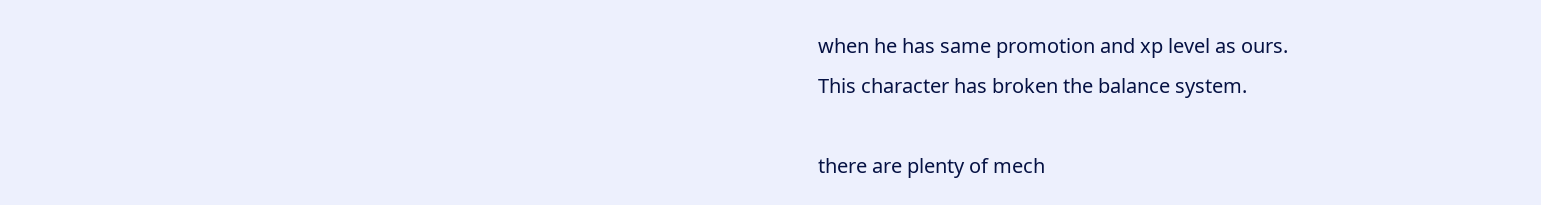when he has same promotion and xp level as ours.
This character has broken the balance system.

there are plenty of mech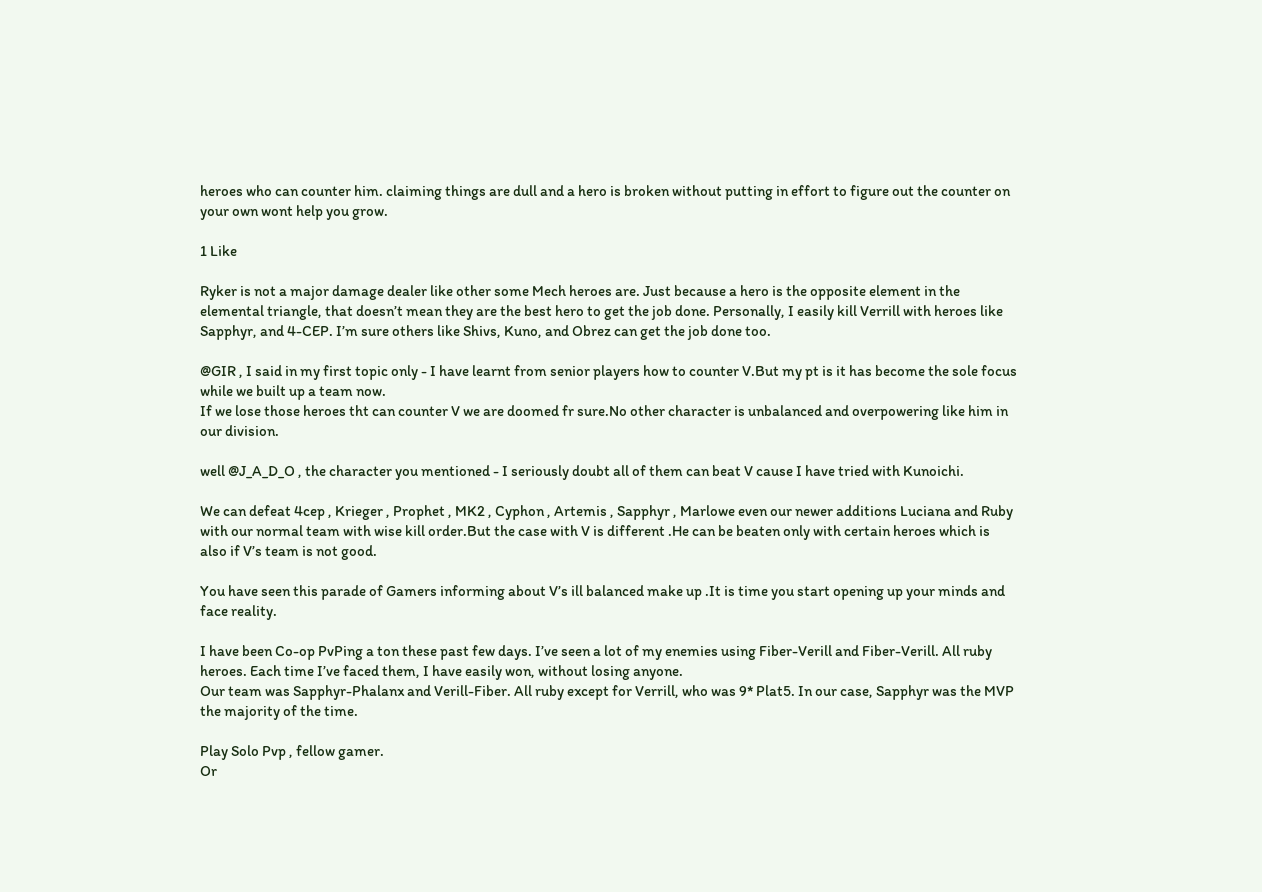heroes who can counter him. claiming things are dull and a hero is broken without putting in effort to figure out the counter on your own wont help you grow.

1 Like

Ryker is not a major damage dealer like other some Mech heroes are. Just because a hero is the opposite element in the elemental triangle, that doesn’t mean they are the best hero to get the job done. Personally, I easily kill Verrill with heroes like Sapphyr, and 4-CEP. I’m sure others like Shivs, Kuno, and Obrez can get the job done too.

@GIR , I said in my first topic only - I have learnt from senior players how to counter V.But my pt is it has become the sole focus while we built up a team now.
If we lose those heroes tht can counter V we are doomed fr sure.No other character is unbalanced and overpowering like him in our division.

well @J_A_D_O , the character you mentioned - I seriously doubt all of them can beat V cause I have tried with Kunoichi.

We can defeat 4cep , Krieger , Prophet , MK2 , Cyphon , Artemis , Sapphyr , Marlowe even our newer additions Luciana and Ruby with our normal team with wise kill order.But the case with V is different .He can be beaten only with certain heroes which is also if V’s team is not good.

You have seen this parade of Gamers informing about V’s ill balanced make up .It is time you start opening up your minds and face reality.

I have been Co-op PvPing a ton these past few days. I’ve seen a lot of my enemies using Fiber-Verill and Fiber-Verill. All ruby heroes. Each time I’ve faced them, I have easily won, without losing anyone.
Our team was Sapphyr-Phalanx and Verill-Fiber. All ruby except for Verrill, who was 9* Plat5. In our case, Sapphyr was the MVP the majority of the time.

Play Solo Pvp , fellow gamer.
Or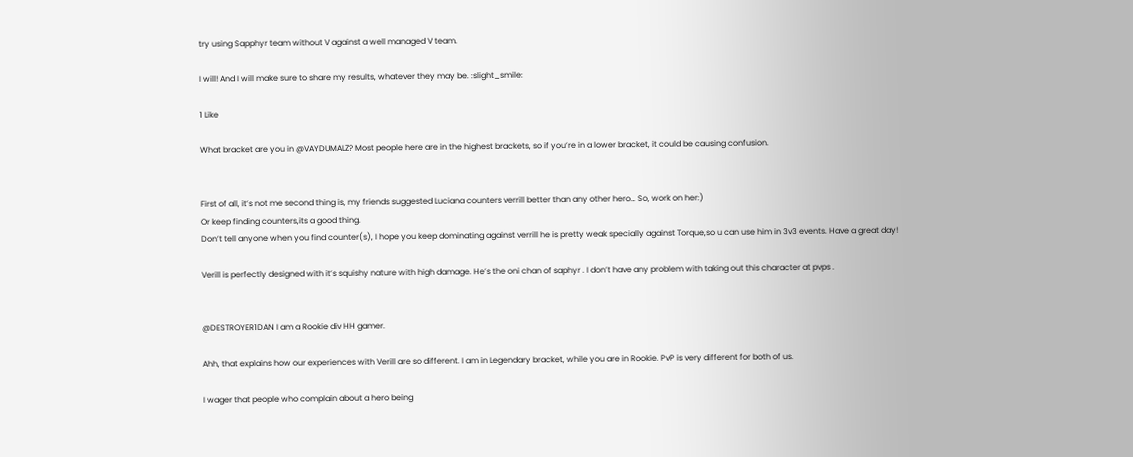try using Sapphyr team without V against a well managed V team.

I will! And I will make sure to share my results, whatever they may be. :slight_smile:

1 Like

What bracket are you in @VAYDUMALZ? Most people here are in the highest brackets, so if you’re in a lower bracket, it could be causing confusion.


First of all, it’s not me second thing is, my friends suggested Luciana counters verrill better than any other hero… So, work on her:)
Or keep finding counters,its a good thing.
Don’t tell anyone when you find counter(s), I hope you keep dominating against verrill he is pretty weak specially against Torque,so u can use him in 3v3 events. Have a great day!

Verill is perfectly designed with it’s squishy nature with high damage. He’s the oni chan of saphyr . I don’t have any problem with taking out this character at pvps .


@DESTROYER1DAN I am a Rookie div HH gamer.

Ahh, that explains how our experiences with Verill are so different. I am in Legendary bracket, while you are in Rookie. PvP is very different for both of us.

I wager that people who complain about a hero being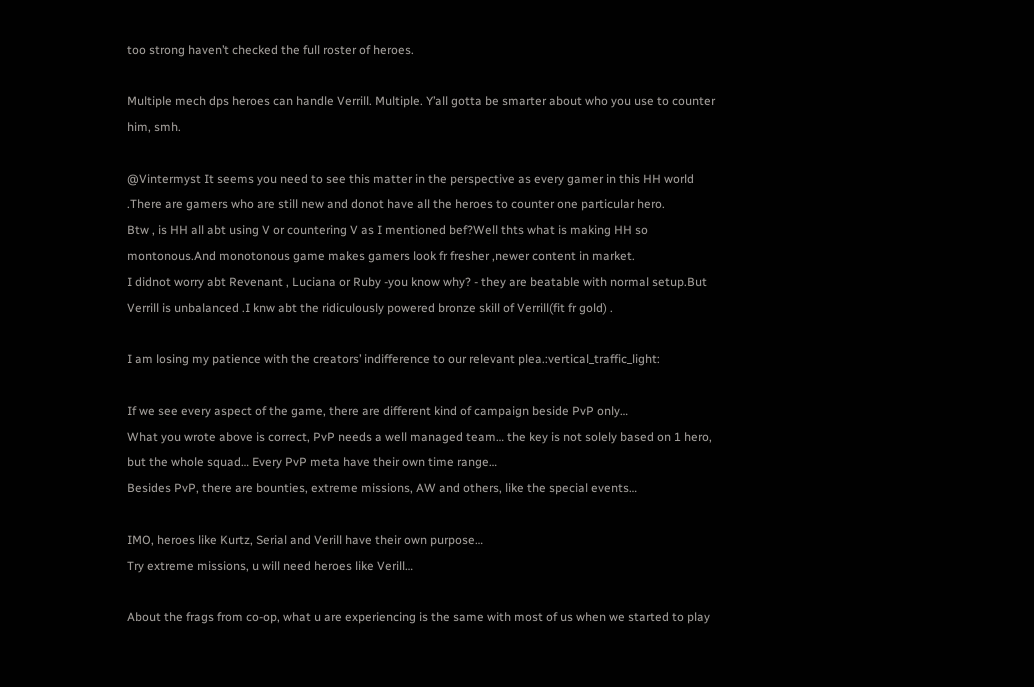too strong haven’t checked the full roster of heroes.

Multiple mech dps heroes can handle Verrill. Multiple. Y’all gotta be smarter about who you use to counter him, smh.

@Vintermyst It seems you need to see this matter in the perspective as every gamer in this HH world .There are gamers who are still new and donot have all the heroes to counter one particular hero.
Btw , is HH all abt using V or countering V as I mentioned bef?Well thts what is making HH so montonous.And monotonous game makes gamers look fr fresher ,newer content in market.
I didnot worry abt Revenant , Luciana or Ruby -you know why? - they are beatable with normal setup.But Verrill is unbalanced .I knw abt the ridiculously powered bronze skill of Verrill(fit fr gold) .

I am losing my patience with the creators’ indifference to our relevant plea.:vertical_traffic_light:

If we see every aspect of the game, there are different kind of campaign beside PvP only…
What you wrote above is correct, PvP needs a well managed team… the key is not solely based on 1 hero, but the whole squad… Every PvP meta have their own time range…
Besides PvP, there are bounties, extreme missions, AW and others, like the special events…

IMO, heroes like Kurtz, Serial and Verill have their own purpose…
Try extreme missions, u will need heroes like Verill…

About the frags from co-op, what u are experiencing is the same with most of us when we started to play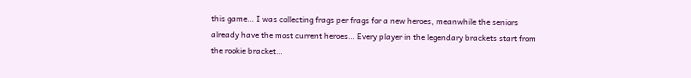this game… I was collecting frags per frags for a new heroes, meanwhile the seniors already have the most current heroes… Every player in the legendary brackets start from the rookie bracket…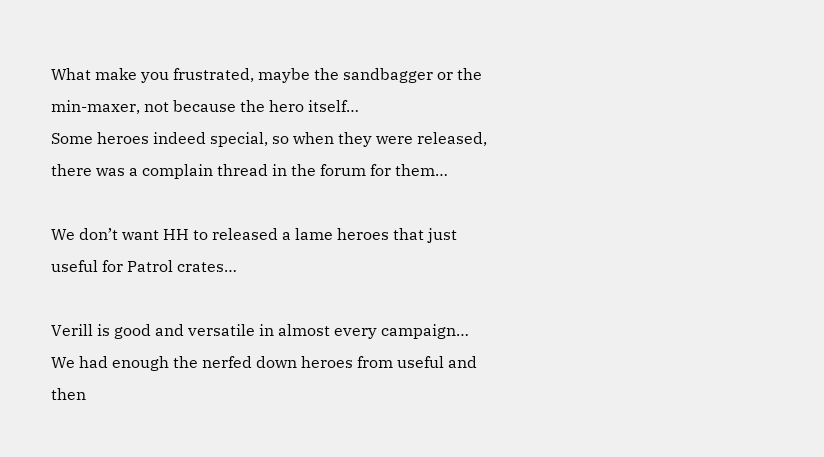What make you frustrated, maybe the sandbagger or the min-maxer, not because the hero itself…
Some heroes indeed special, so when they were released, there was a complain thread in the forum for them…

We don’t want HH to released a lame heroes that just useful for Patrol crates…

Verill is good and versatile in almost every campaign… We had enough the nerfed down heroes from useful and then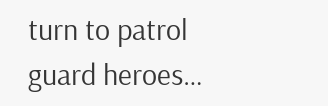turn to patrol guard heroes…